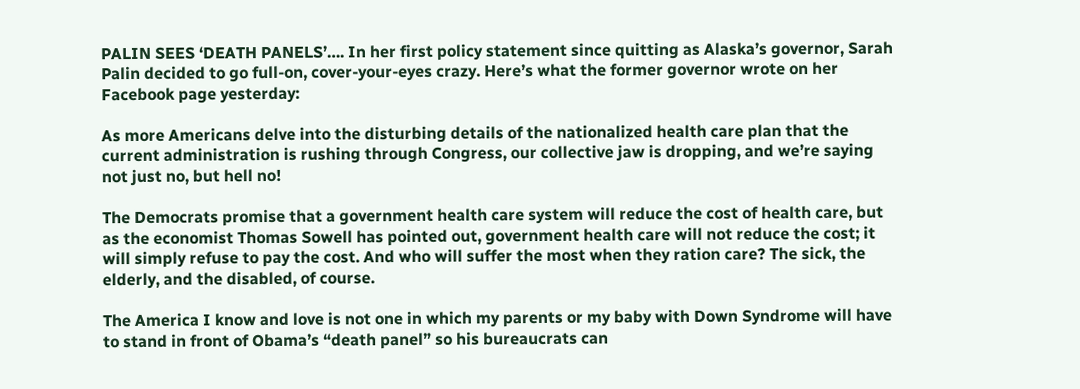PALIN SEES ‘DEATH PANELS’…. In her first policy statement since quitting as Alaska’s governor, Sarah Palin decided to go full-on, cover-your-eyes crazy. Here’s what the former governor wrote on her Facebook page yesterday:

As more Americans delve into the disturbing details of the nationalized health care plan that the current administration is rushing through Congress, our collective jaw is dropping, and we’re saying not just no, but hell no!

The Democrats promise that a government health care system will reduce the cost of health care, but as the economist Thomas Sowell has pointed out, government health care will not reduce the cost; it will simply refuse to pay the cost. And who will suffer the most when they ration care? The sick, the elderly, and the disabled, of course.

The America I know and love is not one in which my parents or my baby with Down Syndrome will have to stand in front of Obama’s “death panel” so his bureaucrats can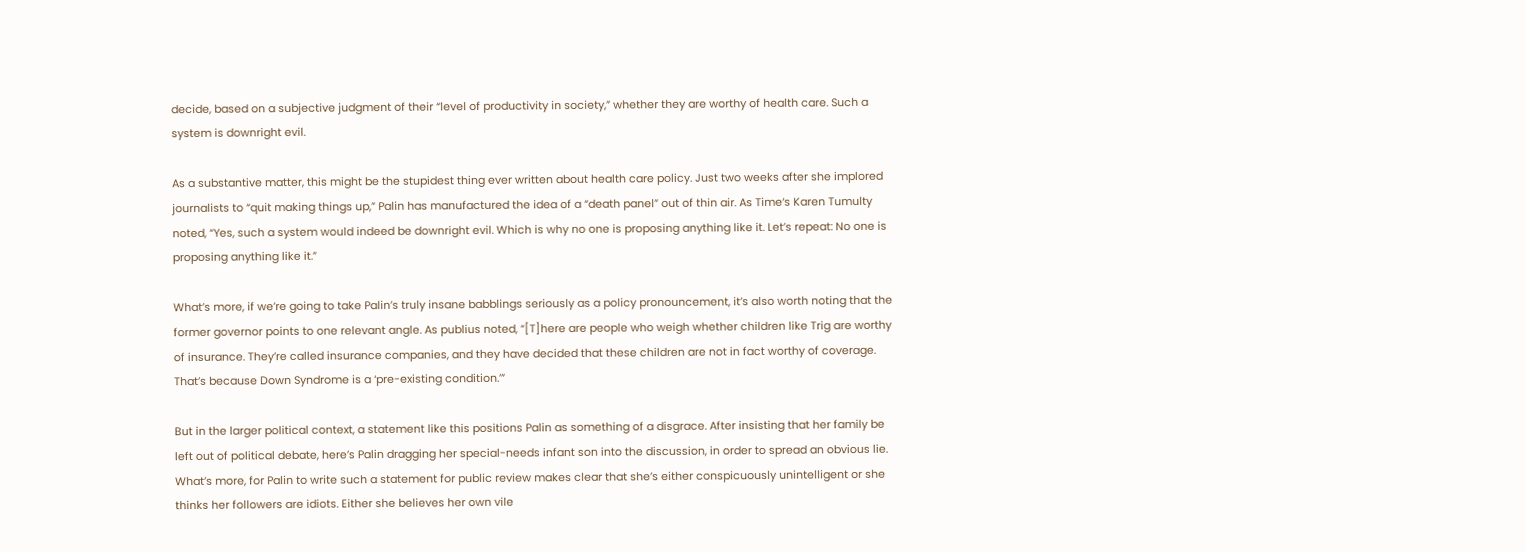decide, based on a subjective judgment of their “level of productivity in society,” whether they are worthy of health care. Such a system is downright evil.

As a substantive matter, this might be the stupidest thing ever written about health care policy. Just two weeks after she implored journalists to “quit making things up,” Palin has manufactured the idea of a “death panel” out of thin air. As Time‘s Karen Tumulty noted, “Yes, such a system would indeed be downright evil. Which is why no one is proposing anything like it. Let’s repeat: No one is proposing anything like it.”

What’s more, if we’re going to take Palin’s truly insane babblings seriously as a policy pronouncement, it’s also worth noting that the former governor points to one relevant angle. As publius noted, “[T]here are people who weigh whether children like Trig are worthy of insurance. They’re called insurance companies, and they have decided that these children are not in fact worthy of coverage. That’s because Down Syndrome is a ‘pre-existing condition.’”

But in the larger political context, a statement like this positions Palin as something of a disgrace. After insisting that her family be left out of political debate, here’s Palin dragging her special-needs infant son into the discussion, in order to spread an obvious lie. What’s more, for Palin to write such a statement for public review makes clear that she’s either conspicuously unintelligent or she thinks her followers are idiots. Either she believes her own vile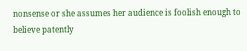nonsense or she assumes her audience is foolish enough to believe patently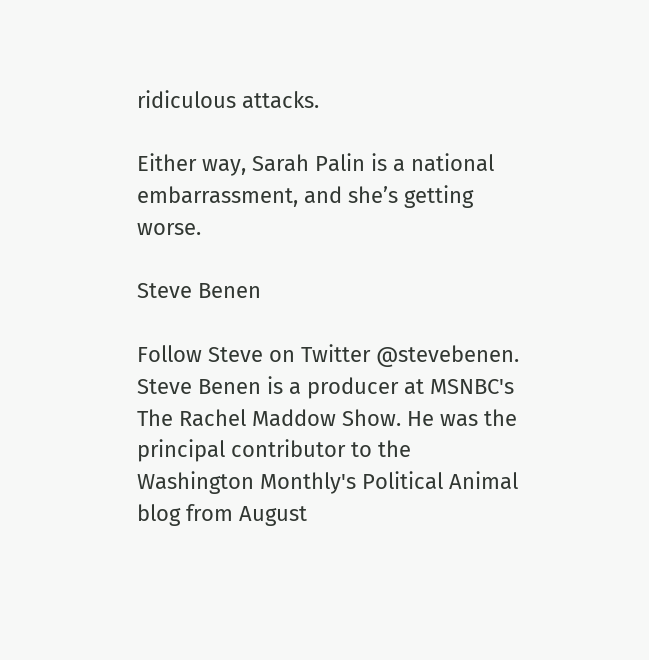ridiculous attacks.

Either way, Sarah Palin is a national embarrassment, and she’s getting worse.

Steve Benen

Follow Steve on Twitter @stevebenen. Steve Benen is a producer at MSNBC's The Rachel Maddow Show. He was the principal contributor to the Washington Monthly's Political Animal blog from August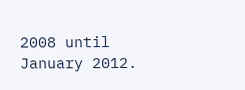2008 until January 2012.